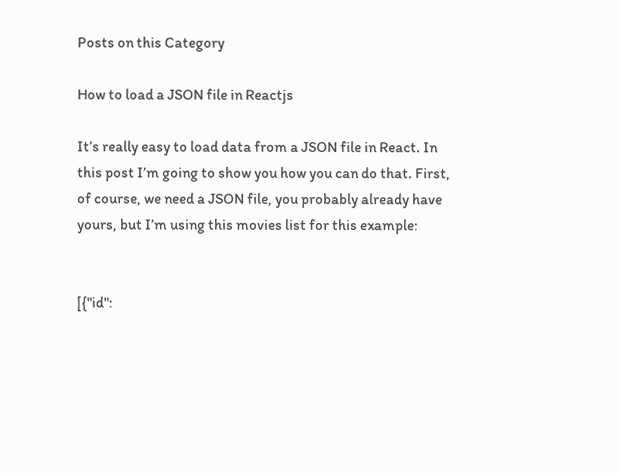Posts on this Category

How to load a JSON file in Reactjs

It’s really easy to load data from a JSON file in React. In this post I’m going to show you how you can do that. First, of course, we need a JSON file, you probably already have yours, but I’m using this movies list for this example:


[{"id":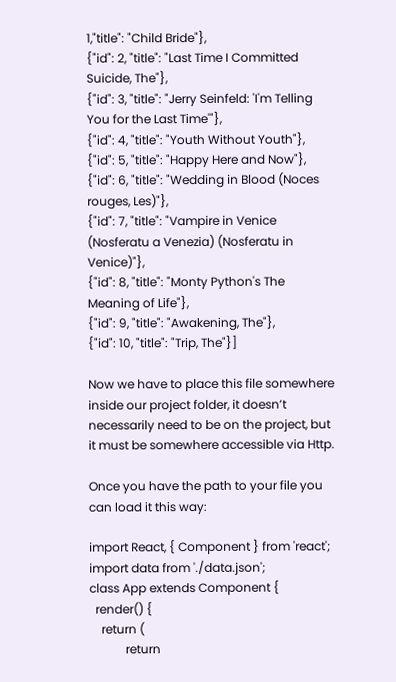1,"title": "Child Bride"},
{"id": 2, "title": "Last Time I Committed Suicide, The"},
{"id": 3, "title": "Jerry Seinfeld: 'I'm Telling You for the Last Time'"},
{"id": 4, "title": "Youth Without Youth"},
{"id": 5, "title": "Happy Here and Now"},
{"id": 6, "title": "Wedding in Blood (Noces rouges, Les)"},
{"id": 7, "title": "Vampire in Venice (Nosferatu a Venezia) (Nosferatu in Venice)"},
{"id": 8, "title": "Monty Python's The Meaning of Life"},
{"id": 9, "title": "Awakening, The"},
{"id": 10, "title": "Trip, The"}]

Now we have to place this file somewhere inside our project folder, it doesn’t necessarily need to be on the project, but it must be somewhere accessible via Http.

Once you have the path to your file you can load it this way:

import React, { Component } from 'react';
import data from './data.json';
class App extends Component {
  render() {
    return (
            return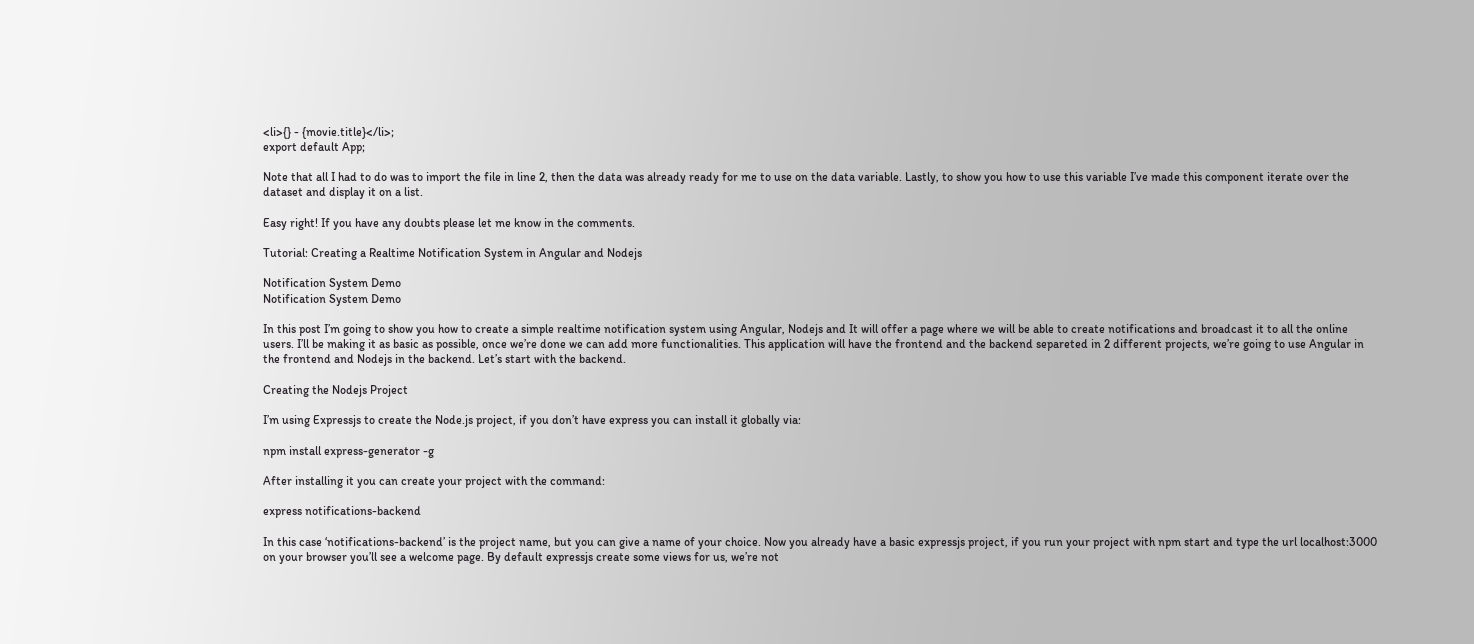<li>{} - {movie.title}</li>;
export default App;

Note that all I had to do was to import the file in line 2, then the data was already ready for me to use on the data variable. Lastly, to show you how to use this variable I’ve made this component iterate over the dataset and display it on a list.

Easy right! If you have any doubts please let me know in the comments.

Tutorial: Creating a Realtime Notification System in Angular and Nodejs

Notification System Demo
Notification System Demo

In this post I’m going to show you how to create a simple realtime notification system using Angular, Nodejs and It will offer a page where we will be able to create notifications and broadcast it to all the online users. I’ll be making it as basic as possible, once we’re done we can add more functionalities. This application will have the frontend and the backend separeted in 2 different projects, we’re going to use Angular in the frontend and Nodejs in the backend. Let’s start with the backend.

Creating the Nodejs Project

I’m using Expressjs to create the Node.js project, if you don’t have express you can install it globally via:

npm install express-generator -g

After installing it you can create your project with the command:

express notifications-backend

In this case ‘notifications-backend’ is the project name, but you can give a name of your choice. Now you already have a basic expressjs project, if you run your project with npm start and type the url localhost:3000 on your browser you’ll see a welcome page. By default expressjs create some views for us, we’re not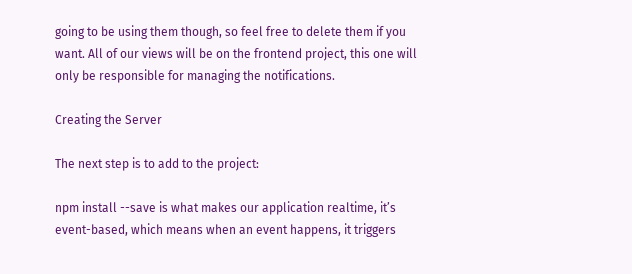going to be using them though, so feel free to delete them if you want. All of our views will be on the frontend project, this one will only be responsible for managing the notifications.

Creating the Server

The next step is to add to the project:

npm install --save is what makes our application realtime, it’s event-based, which means when an event happens, it triggers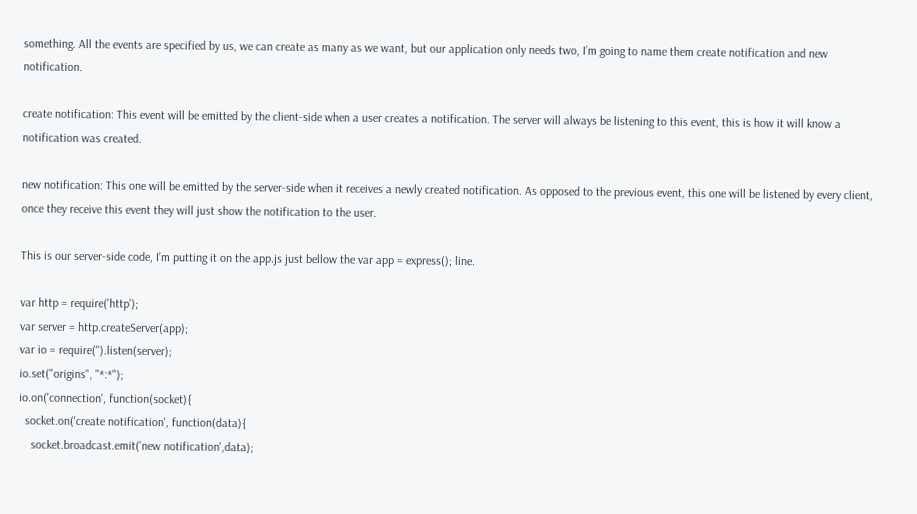something. All the events are specified by us, we can create as many as we want, but our application only needs two, I’m going to name them create notification and new notification.

create notification: This event will be emitted by the client-side when a user creates a notification. The server will always be listening to this event, this is how it will know a notification was created.

new notification: This one will be emitted by the server-side when it receives a newly created notification. As opposed to the previous event, this one will be listened by every client, once they receive this event they will just show the notification to the user.

This is our server-side code, I’m putting it on the app.js just bellow the var app = express(); line.

var http = require('http');
var server = http.createServer(app);
var io = require('').listen(server);
io.set("origins", "*:*");
io.on('connection', function(socket){
  socket.on('create notification', function(data){
    socket.broadcast.emit('new notification',data);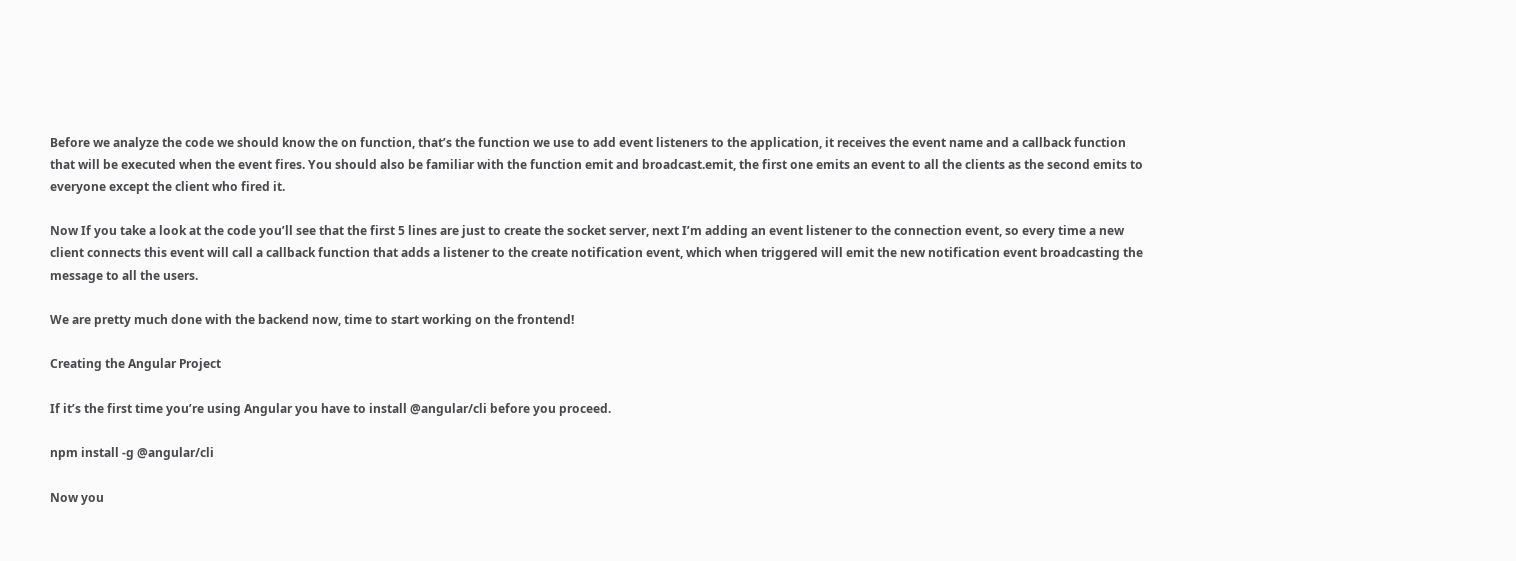Before we analyze the code we should know the on function, that’s the function we use to add event listeners to the application, it receives the event name and a callback function that will be executed when the event fires. You should also be familiar with the function emit and broadcast.emit, the first one emits an event to all the clients as the second emits to everyone except the client who fired it.

Now If you take a look at the code you’ll see that the first 5 lines are just to create the socket server, next I’m adding an event listener to the connection event, so every time a new client connects this event will call a callback function that adds a listener to the create notification event, which when triggered will emit the new notification event broadcasting the message to all the users.

We are pretty much done with the backend now, time to start working on the frontend!

Creating the Angular Project

If it’s the first time you’re using Angular you have to install @angular/cli before you proceed.

npm install -g @angular/cli

Now you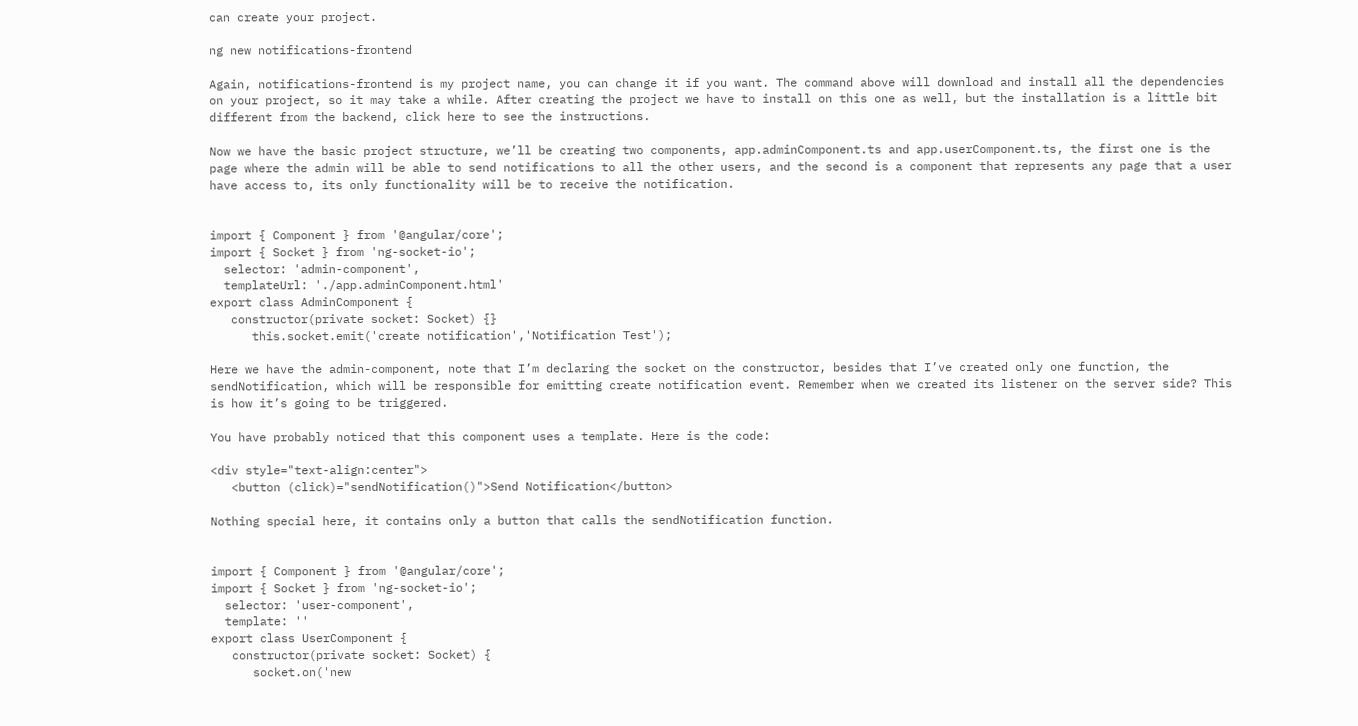can create your project.

ng new notifications-frontend

Again, notifications-frontend is my project name, you can change it if you want. The command above will download and install all the dependencies on your project, so it may take a while. After creating the project we have to install on this one as well, but the installation is a little bit different from the backend, click here to see the instructions.

Now we have the basic project structure, we’ll be creating two components, app.adminComponent.ts and app.userComponent.ts, the first one is the page where the admin will be able to send notifications to all the other users, and the second is a component that represents any page that a user have access to, its only functionality will be to receive the notification.


import { Component } from '@angular/core';
import { Socket } from 'ng-socket-io';
  selector: 'admin-component',
  templateUrl: './app.adminComponent.html'
export class AdminComponent {
   constructor(private socket: Socket) {}
      this.socket.emit('create notification','Notification Test');

Here we have the admin-component, note that I’m declaring the socket on the constructor, besides that I’ve created only one function, the sendNotification, which will be responsible for emitting create notification event. Remember when we created its listener on the server side? This is how it’s going to be triggered.

You have probably noticed that this component uses a template. Here is the code:

<div style="text-align:center">
   <button (click)="sendNotification()">Send Notification</button>

Nothing special here, it contains only a button that calls the sendNotification function.


import { Component } from '@angular/core';
import { Socket } from 'ng-socket-io';
  selector: 'user-component',
  template: ''
export class UserComponent {
   constructor(private socket: Socket) {
      socket.on('new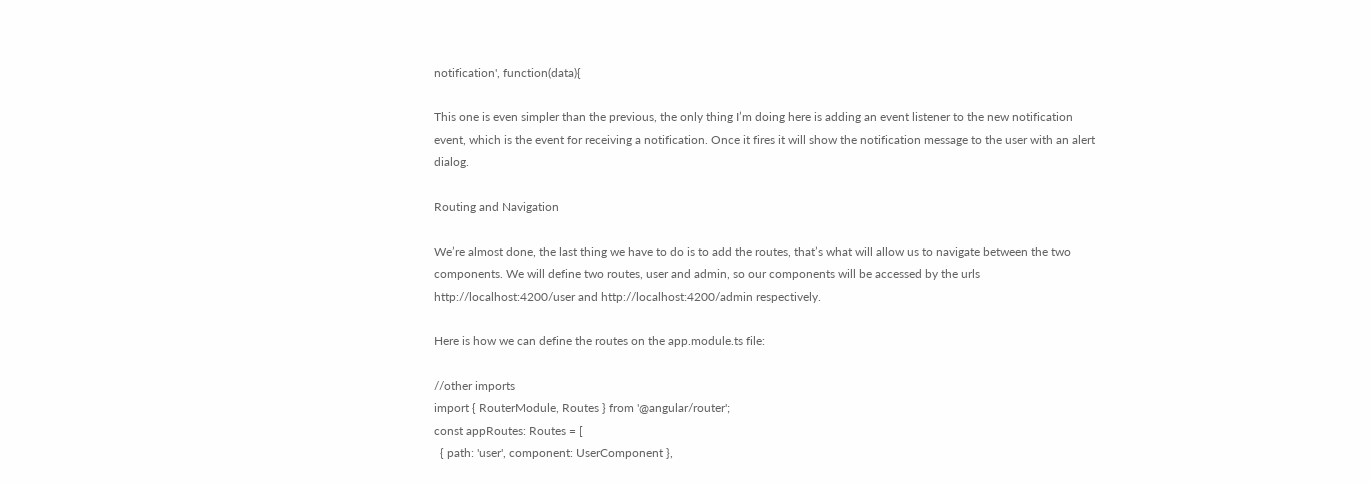notification', function(data){

This one is even simpler than the previous, the only thing I’m doing here is adding an event listener to the new notification event, which is the event for receiving a notification. Once it fires it will show the notification message to the user with an alert dialog.

Routing and Navigation

We’re almost done, the last thing we have to do is to add the routes, that’s what will allow us to navigate between the two components. We will define two routes, user and admin, so our components will be accessed by the urls http://localhost:4200/user and http://localhost:4200/admin respectively.

Here is how we can define the routes on the app.module.ts file:

//other imports
import { RouterModule, Routes } from '@angular/router';
const appRoutes: Routes = [
  { path: 'user', component: UserComponent },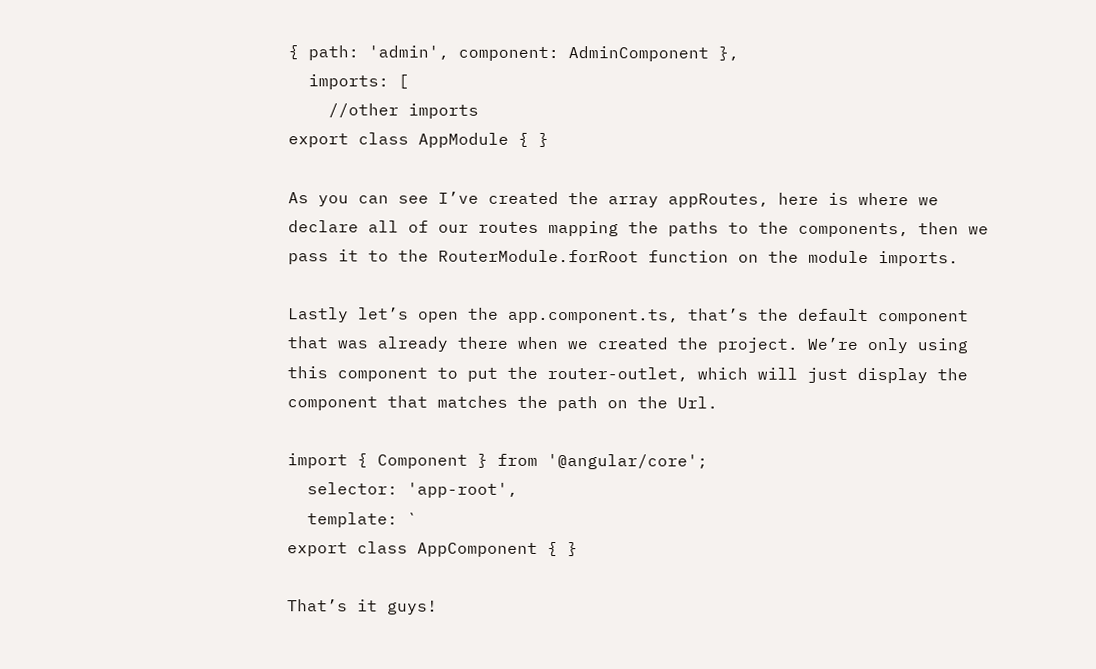{ path: 'admin', component: AdminComponent },
  imports: [
    //other imports
export class AppModule { }

As you can see I’ve created the array appRoutes, here is where we declare all of our routes mapping the paths to the components, then we pass it to the RouterModule.forRoot function on the module imports.

Lastly let’s open the app.component.ts, that’s the default component that was already there when we created the project. We’re only using this component to put the router-outlet, which will just display the component that matches the path on the Url.

import { Component } from '@angular/core';
  selector: 'app-root',
  template: `
export class AppComponent { }

That’s it guys!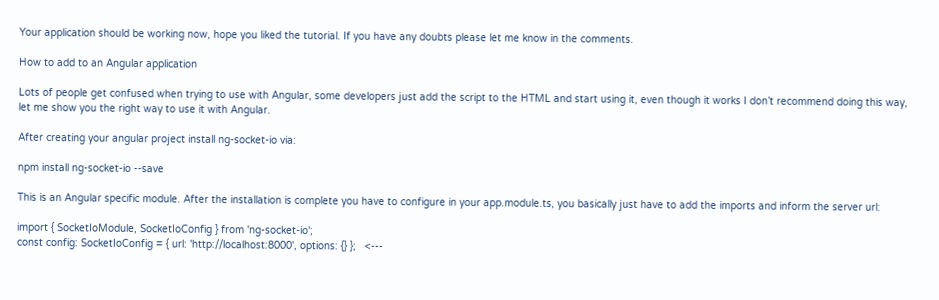Your application should be working now, hope you liked the tutorial. If you have any doubts please let me know in the comments.

How to add to an Angular application

Lots of people get confused when trying to use with Angular, some developers just add the script to the HTML and start using it, even though it works I don’t recommend doing this way, let me show you the right way to use it with Angular.

After creating your angular project install ng-socket-io via:

npm install ng-socket-io --save

This is an Angular specific module. After the installation is complete you have to configure in your app.module.ts, you basically just have to add the imports and inform the server url:

import { SocketIoModule, SocketIoConfig } from 'ng-socket-io';
const config: SocketIoConfig = { url: 'http://localhost:8000', options: {} };   <---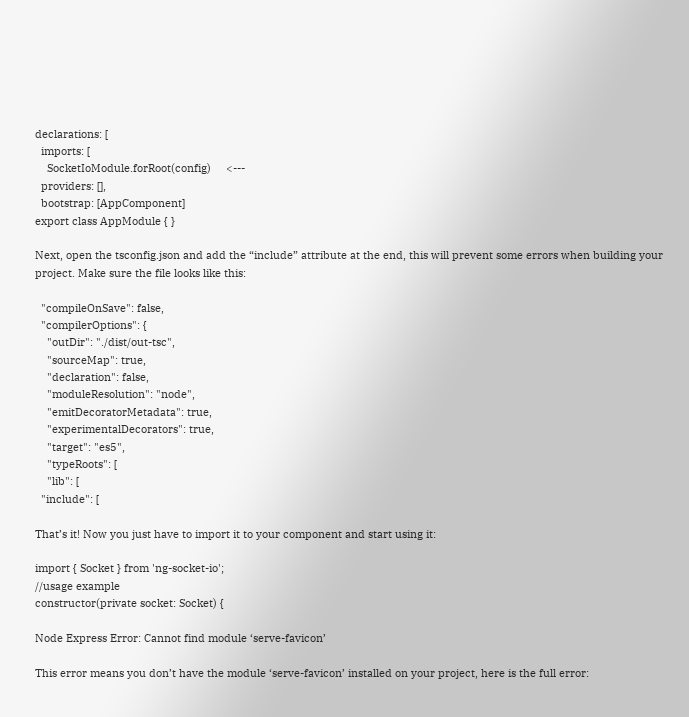declarations: [
  imports: [
    SocketIoModule.forRoot(config)     <---
  providers: [],
  bootstrap: [AppComponent]
export class AppModule { }

Next, open the tsconfig.json and add the “include” attribute at the end, this will prevent some errors when building your project. Make sure the file looks like this:

  "compileOnSave": false,
  "compilerOptions": {
    "outDir": "./dist/out-tsc",
    "sourceMap": true,
    "declaration": false,
    "moduleResolution": "node",
    "emitDecoratorMetadata": true,
    "experimentalDecorators": true,
    "target": "es5",
    "typeRoots": [
    "lib": [
  "include": [

That’s it! Now you just have to import it to your component and start using it:

import { Socket } from 'ng-socket-io';
//usage example
constructor(private socket: Socket) {

Node Express Error: Cannot find module ‘serve-favicon’

This error means you don’t have the module ‘serve-favicon’ installed on your project, here is the full error: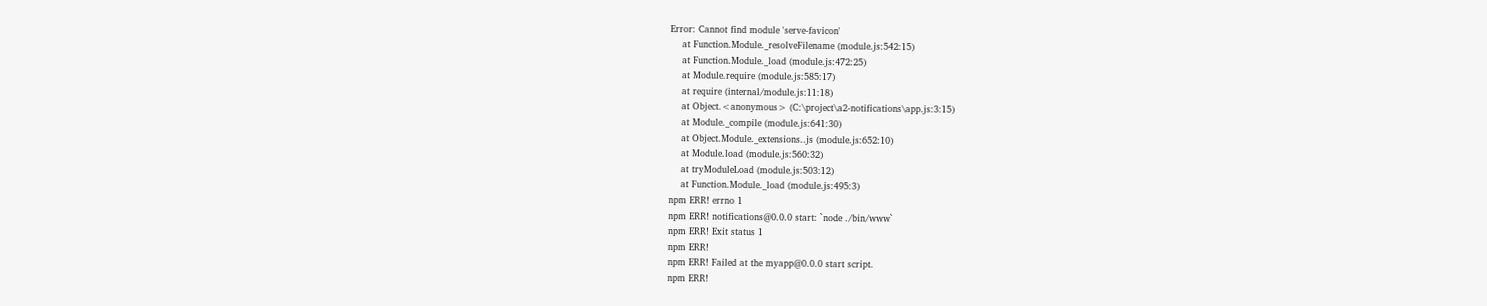Error: Cannot find module 'serve-favicon'
    at Function.Module._resolveFilename (module.js:542:15)
    at Function.Module._load (module.js:472:25)
    at Module.require (module.js:585:17)
    at require (internal/module.js:11:18)
    at Object.<anonymous> (C:\project\a2-notifications\app.js:3:15)
    at Module._compile (module.js:641:30)
    at Object.Module._extensions..js (module.js:652:10)
    at Module.load (module.js:560:32)
    at tryModuleLoad (module.js:503:12)
    at Function.Module._load (module.js:495:3)
npm ERR! errno 1
npm ERR! notifications@0.0.0 start: `node ./bin/www`
npm ERR! Exit status 1
npm ERR!
npm ERR! Failed at the myapp@0.0.0 start script.
npm ERR!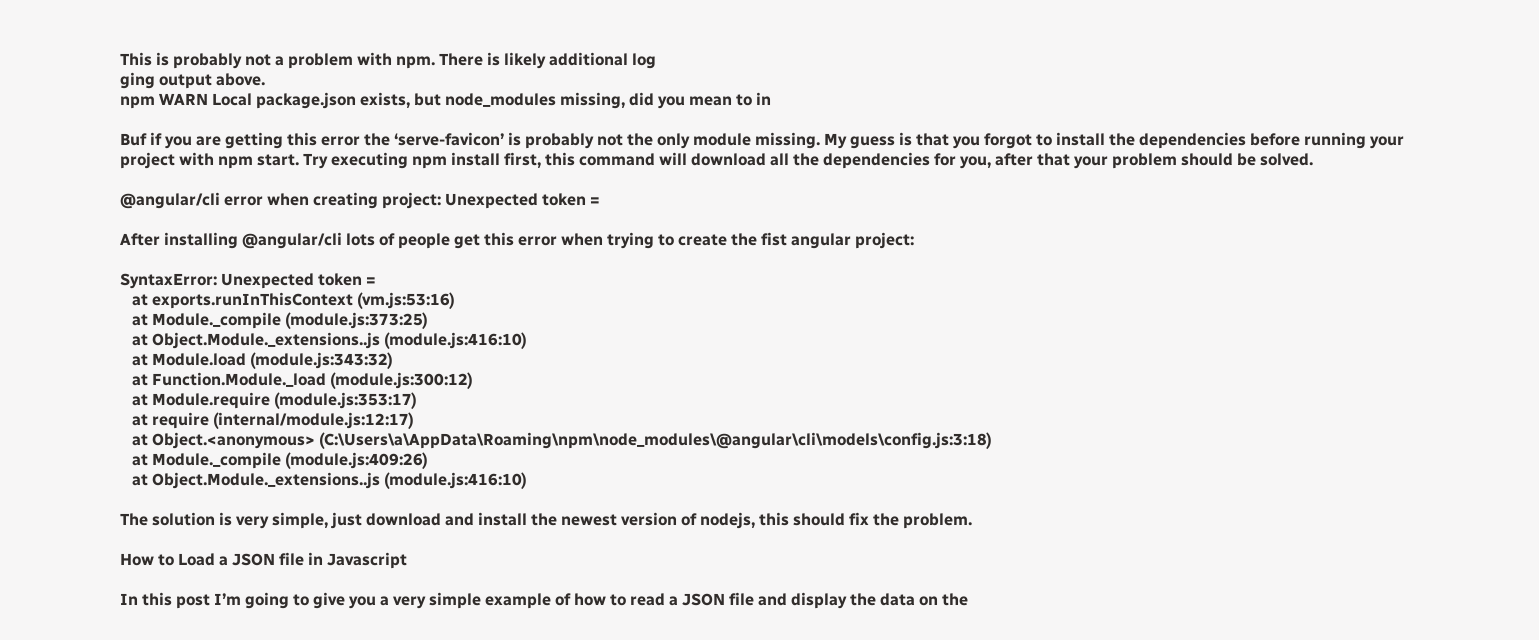This is probably not a problem with npm. There is likely additional log
ging output above.
npm WARN Local package.json exists, but node_modules missing, did you mean to in

Buf if you are getting this error the ‘serve-favicon’ is probably not the only module missing. My guess is that you forgot to install the dependencies before running your project with npm start. Try executing npm install first, this command will download all the dependencies for you, after that your problem should be solved.

@angular/cli error when creating project: Unexpected token =

After installing @angular/cli lots of people get this error when trying to create the fist angular project:

SyntaxError: Unexpected token =
   at exports.runInThisContext (vm.js:53:16)
   at Module._compile (module.js:373:25)
   at Object.Module._extensions..js (module.js:416:10)
   at Module.load (module.js:343:32)
   at Function.Module._load (module.js:300:12)
   at Module.require (module.js:353:17)
   at require (internal/module.js:12:17)
   at Object.<anonymous> (C:\Users\a\AppData\Roaming\npm\node_modules\@angular\cli\models\config.js:3:18)
   at Module._compile (module.js:409:26)
   at Object.Module._extensions..js (module.js:416:10)

The solution is very simple, just download and install the newest version of nodejs, this should fix the problem.

How to Load a JSON file in Javascript

In this post I’m going to give you a very simple example of how to read a JSON file and display the data on the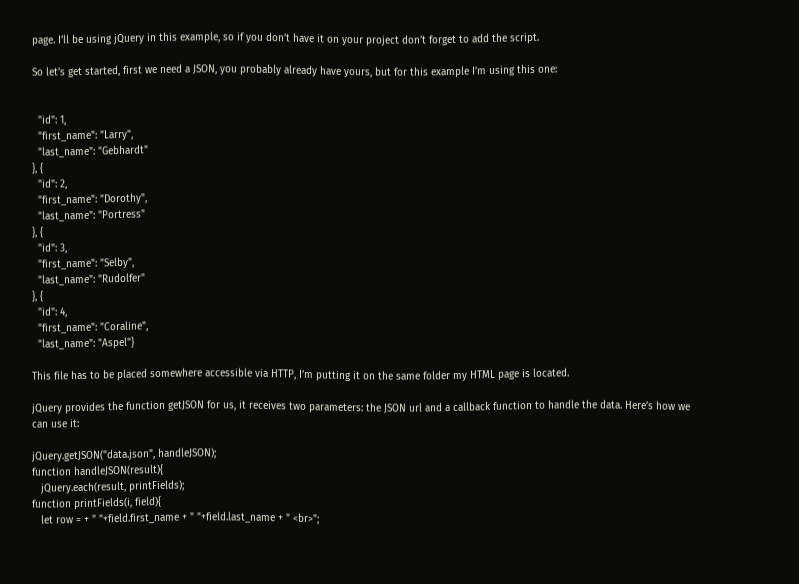page. I’ll be using jQuery in this example, so if you don’t have it on your project don’t forget to add the script.

So let’s get started, first we need a JSON, you probably already have yours, but for this example I’m using this one:


  "id": 1,
  "first_name": "Larry",
  "last_name": "Gebhardt"
}, {
  "id": 2,
  "first_name": "Dorothy",
  "last_name": "Portress"
}, {
  "id": 3,
  "first_name": "Selby",
  "last_name": "Rudolfer"
}, {
  "id": 4,
  "first_name": "Coraline",
  "last_name": "Aspel"}

This file has to be placed somewhere accessible via HTTP, I’m putting it on the same folder my HTML page is located.

jQuery provides the function getJSON for us, it receives two parameters: the JSON url and a callback function to handle the data. Here’s how we can use it:

jQuery.getJSON("data.json", handleJSON);
function handleJSON(result){
   jQuery.each(result, printFields);
function printFields(i, field){
   let row = + " "+field.first_name + " "+field.last_name + " <br>";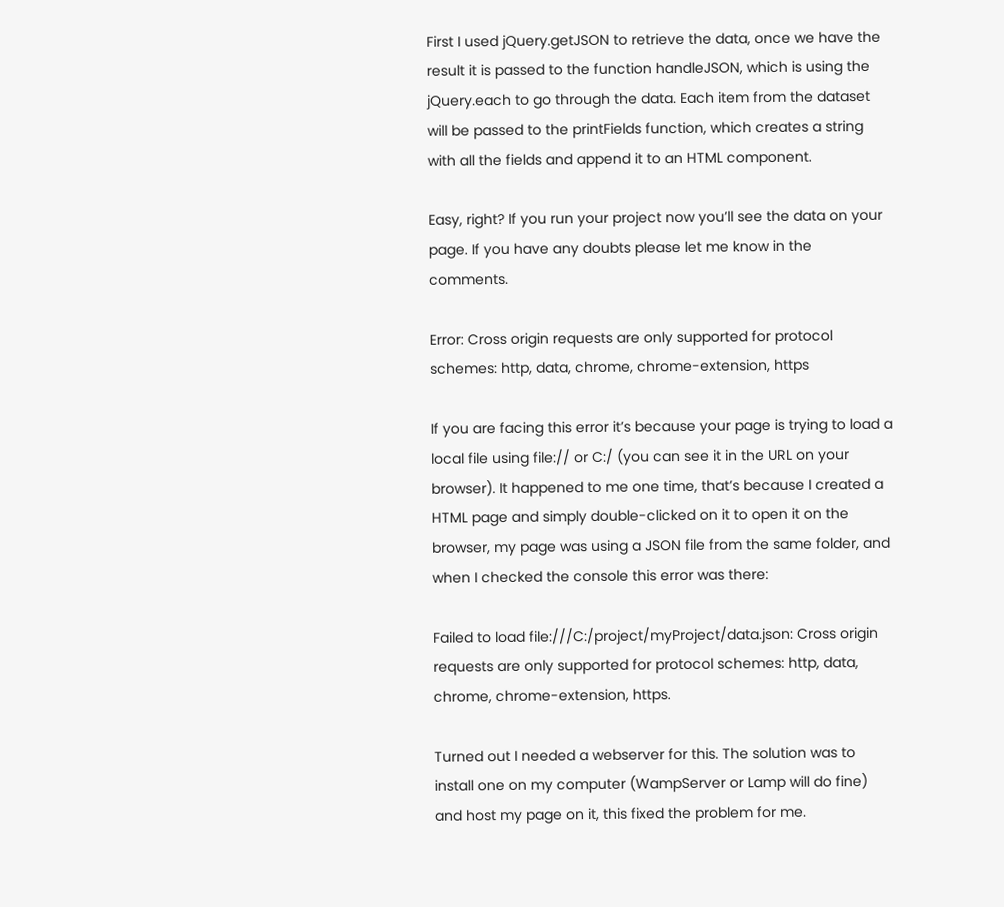First I used jQuery.getJSON to retrieve the data, once we have the result it is passed to the function handleJSON, which is using the jQuery.each to go through the data. Each item from the dataset will be passed to the printFields function, which creates a string with all the fields and append it to an HTML component.

Easy, right? If you run your project now you’ll see the data on your page. If you have any doubts please let me know in the comments.

Error: Cross origin requests are only supported for protocol schemes: http, data, chrome, chrome-extension, https

If you are facing this error it’s because your page is trying to load a local file using file:// or C:/ (you can see it in the URL on your browser). It happened to me one time, that’s because I created a HTML page and simply double-clicked on it to open it on the browser, my page was using a JSON file from the same folder, and when I checked the console this error was there:

Failed to load file:///C:/project/myProject/data.json: Cross origin requests are only supported for protocol schemes: http, data, chrome, chrome-extension, https.

Turned out I needed a webserver for this. The solution was to install one on my computer (WampServer or Lamp will do fine) and host my page on it, this fixed the problem for me.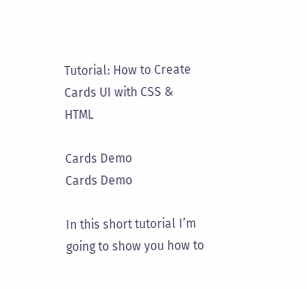Tutorial: How to Create Cards UI with CSS & HTML

Cards Demo
Cards Demo

In this short tutorial I’m going to show you how to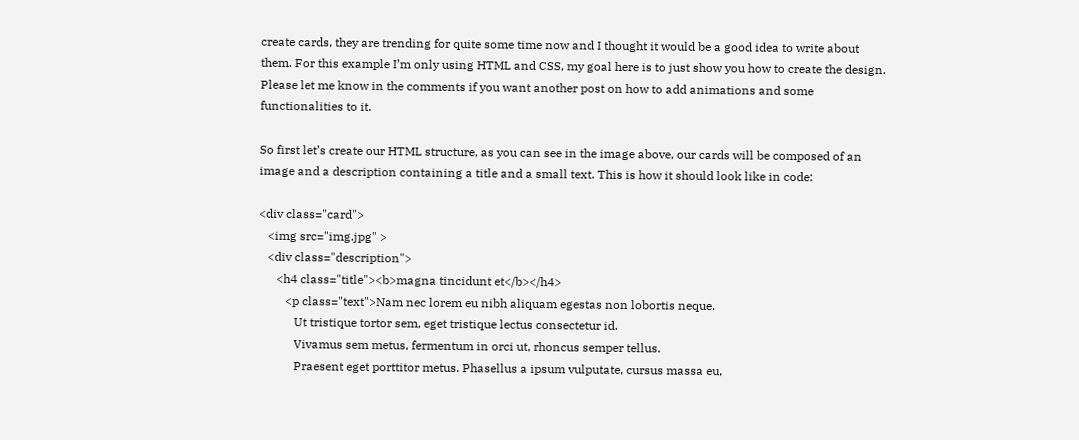create cards, they are trending for quite some time now and I thought it would be a good idea to write about them. For this example I’m only using HTML and CSS, my goal here is to just show you how to create the design. Please let me know in the comments if you want another post on how to add animations and some functionalities to it.

So first let’s create our HTML structure, as you can see in the image above, our cards will be composed of an image and a description containing a title and a small text. This is how it should look like in code:

<div class="card">
   <img src="img.jpg" >
   <div class="description">
      <h4 class="title"><b>magna tincidunt et</b></h4>
         <p class="text">Nam nec lorem eu nibh aliquam egestas non lobortis neque.
            Ut tristique tortor sem, eget tristique lectus consectetur id.
            Vivamus sem metus, fermentum in orci ut, rhoncus semper tellus.
            Praesent eget porttitor metus. Phasellus a ipsum vulputate, cursus massa eu,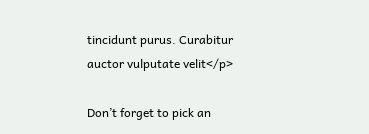tincidunt purus. Curabitur auctor vulputate velit</p>

Don’t forget to pick an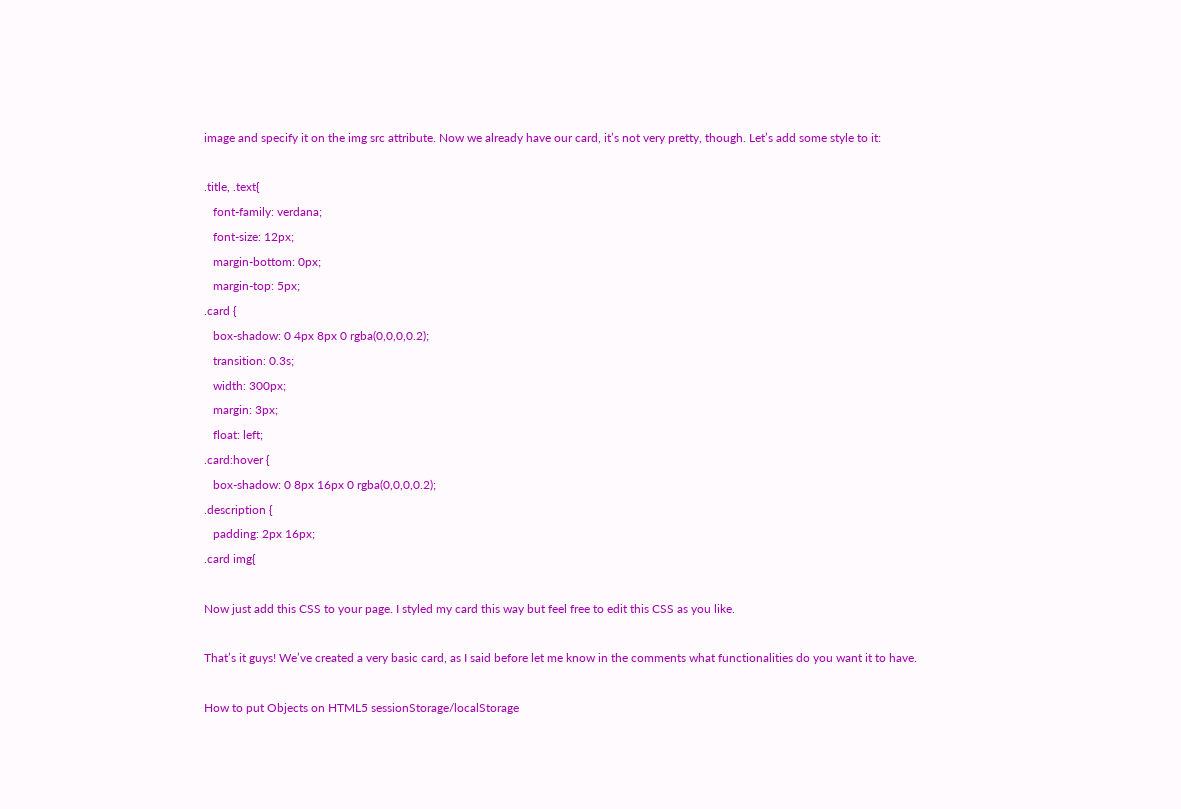image and specify it on the img src attribute. Now we already have our card, it’s not very pretty, though. Let’s add some style to it:

.title, .text{
   font-family: verdana;
   font-size: 12px;
   margin-bottom: 0px;
   margin-top: 5px;
.card {
   box-shadow: 0 4px 8px 0 rgba(0,0,0,0.2);
   transition: 0.3s;
   width: 300px;
   margin: 3px;
   float: left;
.card:hover {
   box-shadow: 0 8px 16px 0 rgba(0,0,0,0.2);
.description {
   padding: 2px 16px;
.card img{

Now just add this CSS to your page. I styled my card this way but feel free to edit this CSS as you like.

That’s it guys! We’ve created a very basic card, as I said before let me know in the comments what functionalities do you want it to have.

How to put Objects on HTML5 sessionStorage/localStorage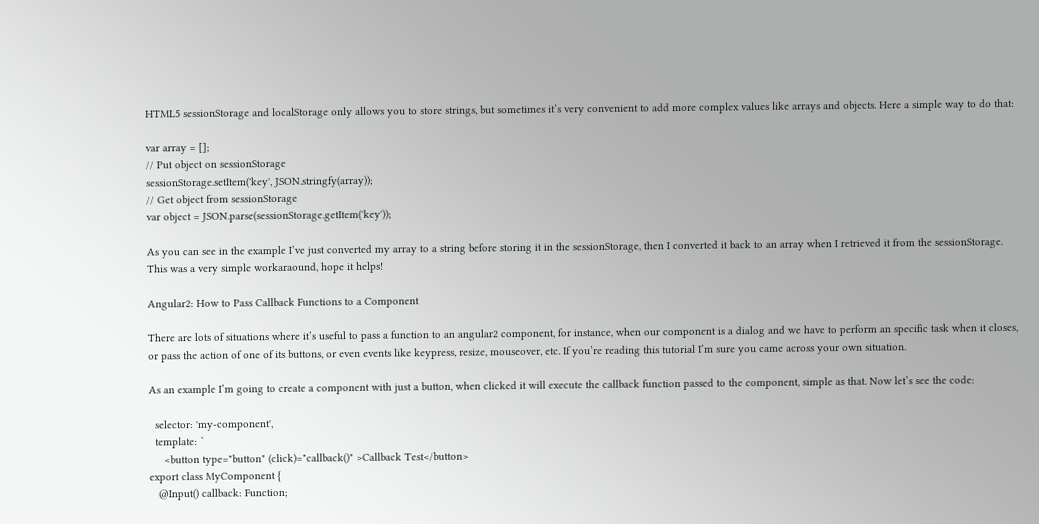HTML5 sessionStorage and localStorage only allows you to store strings, but sometimes it’s very convenient to add more complex values like arrays and objects. Here a simple way to do that:

var array = [];
// Put object on sessionStorage
sessionStorage.setItem('key', JSON.stringfy(array));
// Get object from sessionStorage
var object = JSON.parse(sessionStorage.getItem('key'));

As you can see in the example I’ve just converted my array to a string before storing it in the sessionStorage, then I converted it back to an array when I retrieved it from the sessionStorage. This was a very simple workaraound, hope it helps!

Angular2: How to Pass Callback Functions to a Component

There are lots of situations where it’s useful to pass a function to an angular2 component, for instance, when our component is a dialog and we have to perform an specific task when it closes, or pass the action of one of its buttons, or even events like keypress, resize, mouseover, etc. If you’re reading this tutorial I’m sure you came across your own situation.

As an example I’m going to create a component with just a button, when clicked it will execute the callback function passed to the component, simple as that. Now let’s see the code:

  selector: 'my-component',
  template: `
     <button type="button" (click)="callback()" >Callback Test</button>
export class MyComponent {
   @Input() callback: Function;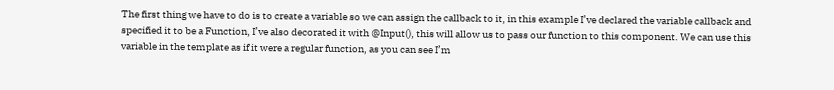The first thing we have to do is to create a variable so we can assign the callback to it, in this example I’ve declared the variable callback and specified it to be a Function, I’ve also decorated it with @Input(), this will allow us to pass our function to this component. We can use this variable in the template as if it were a regular function, as you can see I’m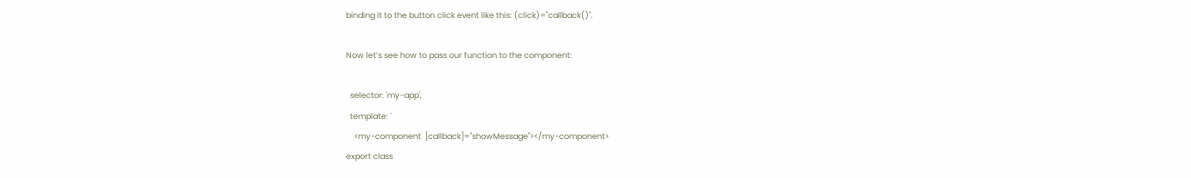binding it to the button click event like this: (click)="callback()".

Now let’s see how to pass our function to the component:

  selector: 'my-app',
  template: `
    <my-component  [callback]="showMessage"></my-component>
export class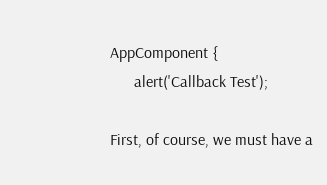AppComponent {
      alert('Callback Test');

First, of course, we must have a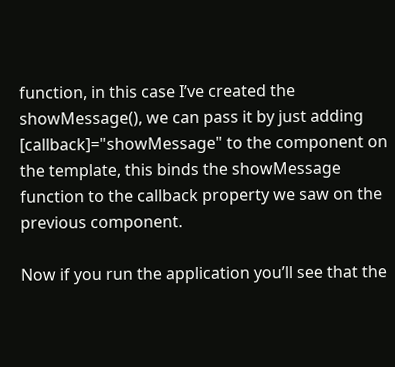function, in this case I’ve created the showMessage(), we can pass it by just adding [callback]="showMessage" to the component on the template, this binds the showMessage function to the callback property we saw on the previous component.

Now if you run the application you’ll see that the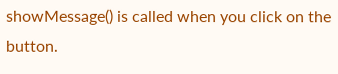showMessage() is called when you click on the button.